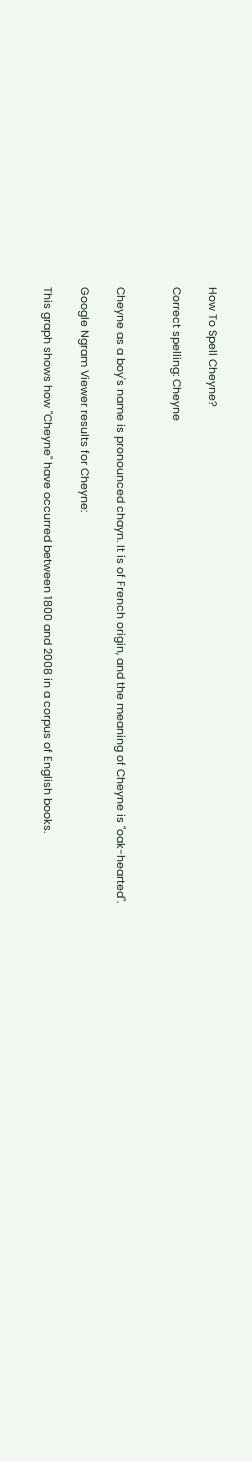How To Spell Cheyne?

Correct spelling: Cheyne


Cheyne as a boy's name is pronounced chayn. It is of French origin, and the meaning of Cheyne is "oak-hearted".

Google Ngram Viewer results for Cheyne:

This graph shows how "Cheyne" have occurred between 1800 and 2008 in a corpus of English books.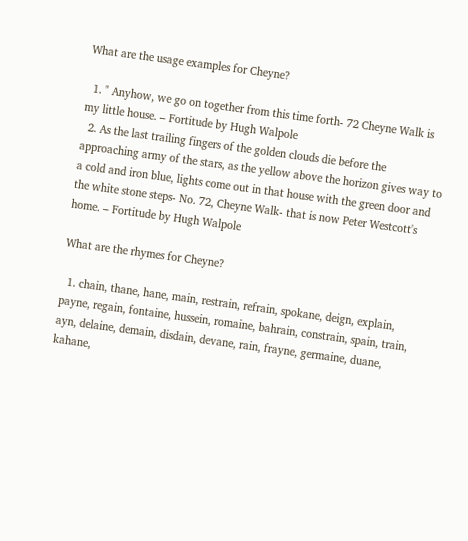What are the usage examples for Cheyne?

  1. " Anyhow, we go on together from this time forth- 72 Cheyne Walk is my little house. – Fortitude by Hugh Walpole
  2. As the last trailing fingers of the golden clouds die before the approaching army of the stars, as the yellow above the horizon gives way to a cold and iron blue, lights come out in that house with the green door and the white stone steps- No. 72, Cheyne Walk- that is now Peter Westcott's home. – Fortitude by Hugh Walpole

What are the rhymes for Cheyne?

  1. chain, thane, hane, main, restrain, refrain, spokane, deign, explain, payne, regain, fontaine, hussein, romaine, bahrain, constrain, spain, train, ayn, delaine, demain, disdain, devane, rain, frayne, germaine, duane, kahane,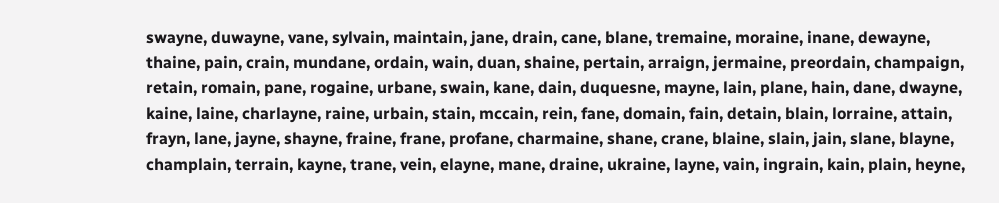swayne, duwayne, vane, sylvain, maintain, jane, drain, cane, blane, tremaine, moraine, inane, dewayne, thaine, pain, crain, mundane, ordain, wain, duan, shaine, pertain, arraign, jermaine, preordain, champaign, retain, romain, pane, rogaine, urbane, swain, kane, dain, duquesne, mayne, lain, plane, hain, dane, dwayne, kaine, laine, charlayne, raine, urbain, stain, mccain, rein, fane, domain, fain, detain, blain, lorraine, attain, frayn, lane, jayne, shayne, fraine, frane, profane, charmaine, shane, crane, blaine, slain, jain, slane, blayne, champlain, terrain, kayne, trane, vein, elayne, mane, draine, ukraine, layne, vain, ingrain, kain, plain, heyne,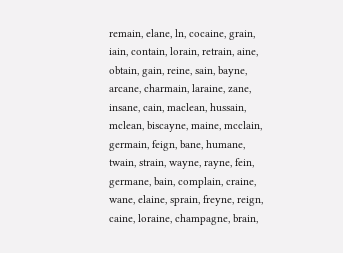remain, elane, ln, cocaine, grain, iain, contain, lorain, retrain, aine, obtain, gain, reine, sain, bayne, arcane, charmain, laraine, zane, insane, cain, maclean, hussain, mclean, biscayne, maine, mcclain, germain, feign, bane, humane, twain, strain, wayne, rayne, fein, germane, bain, complain, craine, wane, elaine, sprain, freyne, reign, caine, loraine, champagne, brain,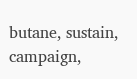butane, sustain, campaign,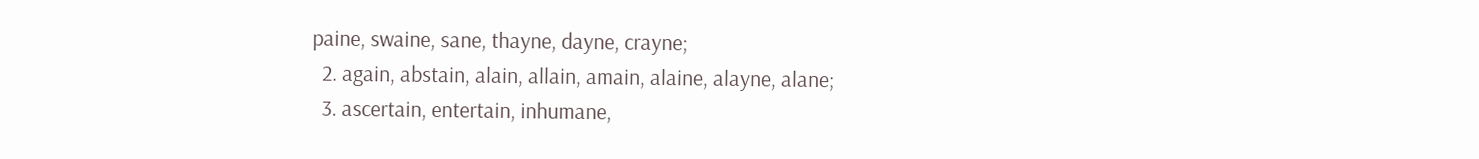paine, swaine, sane, thayne, dayne, crayne;
  2. again, abstain, alain, allain, amain, alaine, alayne, alane;
  3. ascertain, entertain, inhumane,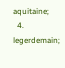aquitaine;
  4. legerdemain;